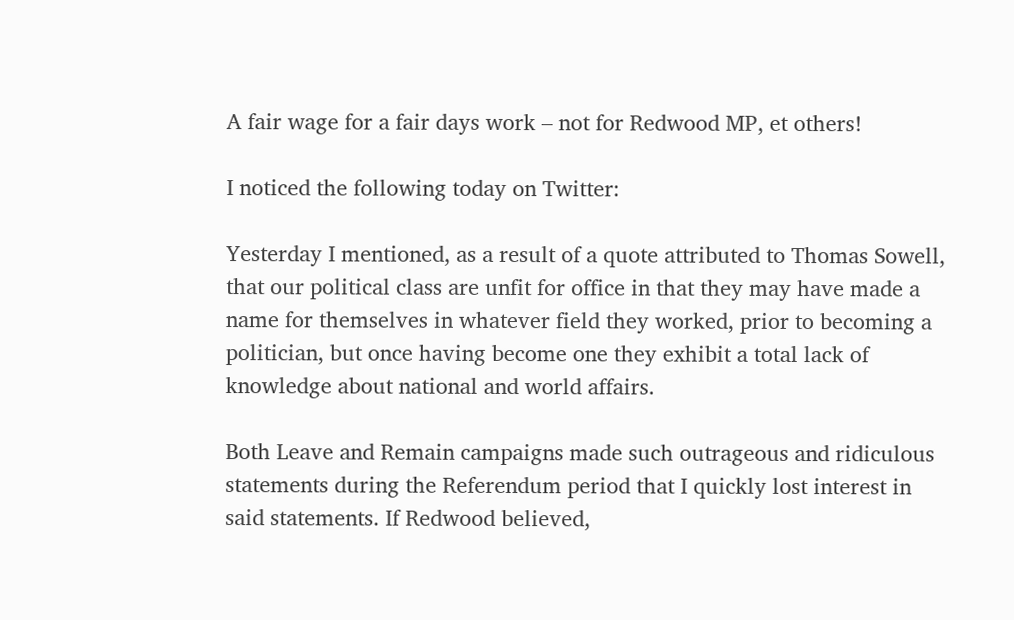A fair wage for a fair days work – not for Redwood MP, et others!

I noticed the following today on Twitter:

Yesterday I mentioned, as a result of a quote attributed to Thomas Sowell, that our political class are unfit for office in that they may have made a name for themselves in whatever field they worked, prior to becoming a politician, but once having become one they exhibit a total lack of knowledge about national and world affairs.

Both Leave and Remain campaigns made such outrageous and ridiculous statements during the Referendum period that I quickly lost interest in said statements. If Redwood believed,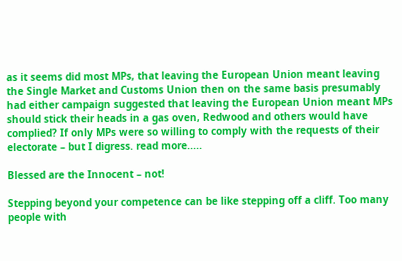as it seems did most MPs, that leaving the European Union meant leaving the Single Market and Customs Union then on the same basis presumably had either campaign suggested that leaving the European Union meant MPs should stick their heads in a gas oven, Redwood and others would have complied? If only MPs were so willing to comply with the requests of their electorate – but I digress. read more.....

Blessed are the Innocent – not!

Stepping beyond your competence can be like stepping off a cliff. Too many people with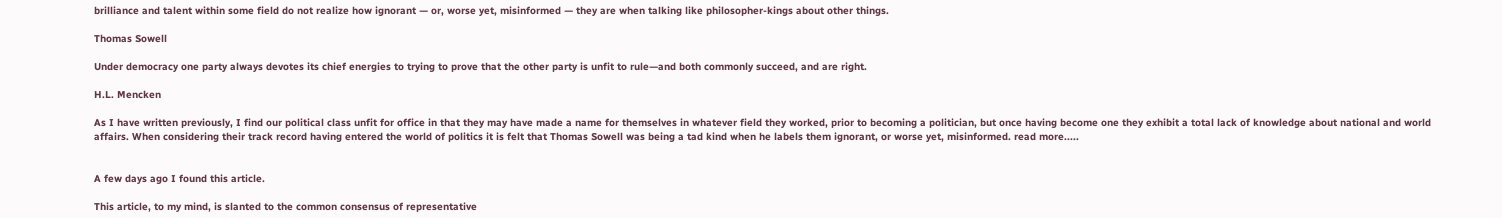brilliance and talent within some field do not realize how ignorant — or, worse yet, misinformed — they are when talking like philosopher-kings about other things.

Thomas Sowell

Under democracy one party always devotes its chief energies to trying to prove that the other party is unfit to rule—and both commonly succeed, and are right.

H.L. Mencken

As I have written previously, I find our political class unfit for office in that they may have made a name for themselves in whatever field they worked, prior to becoming a politician, but once having become one they exhibit a total lack of knowledge about national and world affairs. When considering their track record having entered the world of politics it is felt that Thomas Sowell was being a tad kind when he labels them ignorant, or worse yet, misinformed. read more.....


A few days ago I found this article.

This article, to my mind, is slanted to the common consensus of representative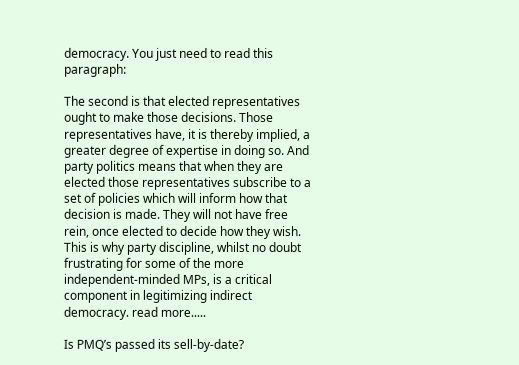democracy. You just need to read this paragraph:

The second is that elected representatives ought to make those decisions. Those representatives have, it is thereby implied, a greater degree of expertise in doing so. And party politics means that when they are elected those representatives subscribe to a set of policies which will inform how that decision is made. They will not have free rein, once elected to decide how they wish. This is why party discipline, whilst no doubt frustrating for some of the more independent-minded MPs, is a critical component in legitimizing indirect democracy. read more.....

Is PMQ’s passed its sell-by-date?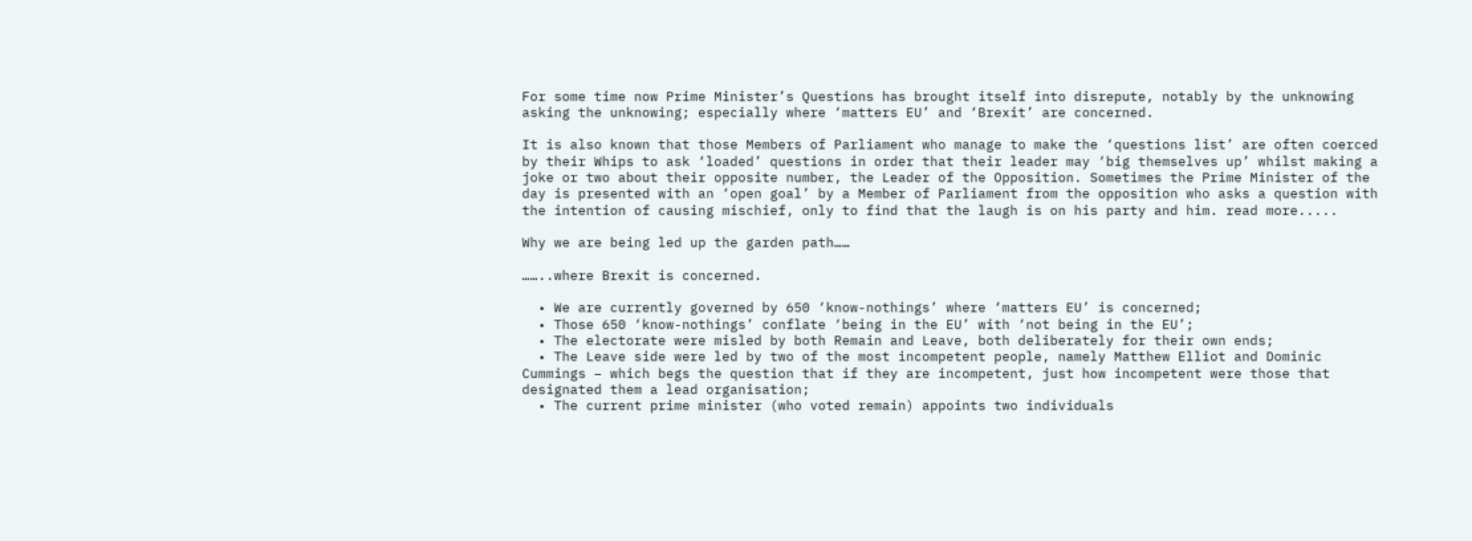For some time now Prime Minister’s Questions has brought itself into disrepute, notably by the unknowing asking the unknowing; especially where ‘matters EU’ and ‘Brexit’ are concerned.

It is also known that those Members of Parliament who manage to make the ‘questions list’ are often coerced by their Whips to ask ‘loaded’ questions in order that their leader may ‘big themselves up’ whilst making a joke or two about their opposite number, the Leader of the Opposition. Sometimes the Prime Minister of the day is presented with an ‘open goal’ by a Member of Parliament from the opposition who asks a question with the intention of causing mischief, only to find that the laugh is on his party and him. read more.....

Why we are being led up the garden path……

……..where Brexit is concerned.

  • We are currently governed by 650 ‘know-nothings’ where ‘matters EU’ is concerned;
  • Those 650 ‘know-nothings’ conflate ‘being in the EU’ with ‘not being in the EU’;
  • The electorate were misled by both Remain and Leave, both deliberately for their own ends;
  • The Leave side were led by two of the most incompetent people, namely Matthew Elliot and Dominic Cummings – which begs the question that if they are incompetent, just how incompetent were those that designated them a lead organisation;
  • The current prime minister (who voted remain) appoints two individuals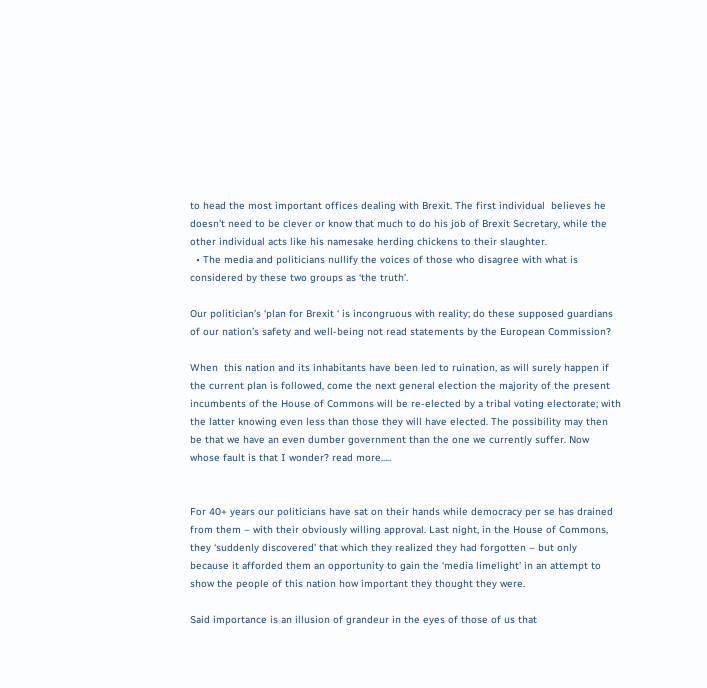to head the most important offices dealing with Brexit. The first individual  believes he doesn’t need to be clever or know that much to do his job of Brexit Secretary, while the other individual acts like his namesake herding chickens to their slaughter.
  • The media and politicians nullify the voices of those who disagree with what is considered by these two groups as ‘the truth’.

Our politician’s ‘plan for Brexit ‘ is incongruous with reality; do these supposed guardians of our nation’s safety and well-being not read statements by the European Commission?

When  this nation and its inhabitants have been led to ruination, as will surely happen if the current plan is followed, come the next general election the majority of the present incumbents of the House of Commons will be re-elected by a tribal voting electorate; with the latter knowing even less than those they will have elected. The possibility may then be that we have an even dumber government than the one we currently suffer. Now whose fault is that I wonder? read more.....


For 40+ years our politicians have sat on their hands while democracy per se has drained from them – with their obviously willing approval. Last night, in the House of Commons, they ‘suddenly discovered’ that which they realized they had forgotten – but only  because it afforded them an opportunity to gain the ‘media limelight’ in an attempt to show the people of this nation how important they thought they were.

Said importance is an illusion of grandeur in the eyes of those of us that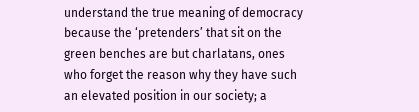understand the true meaning of democracy because the ‘pretenders’ that sit on the green benches are but charlatans, ones who forget the reason why they have such an elevated position in our society; a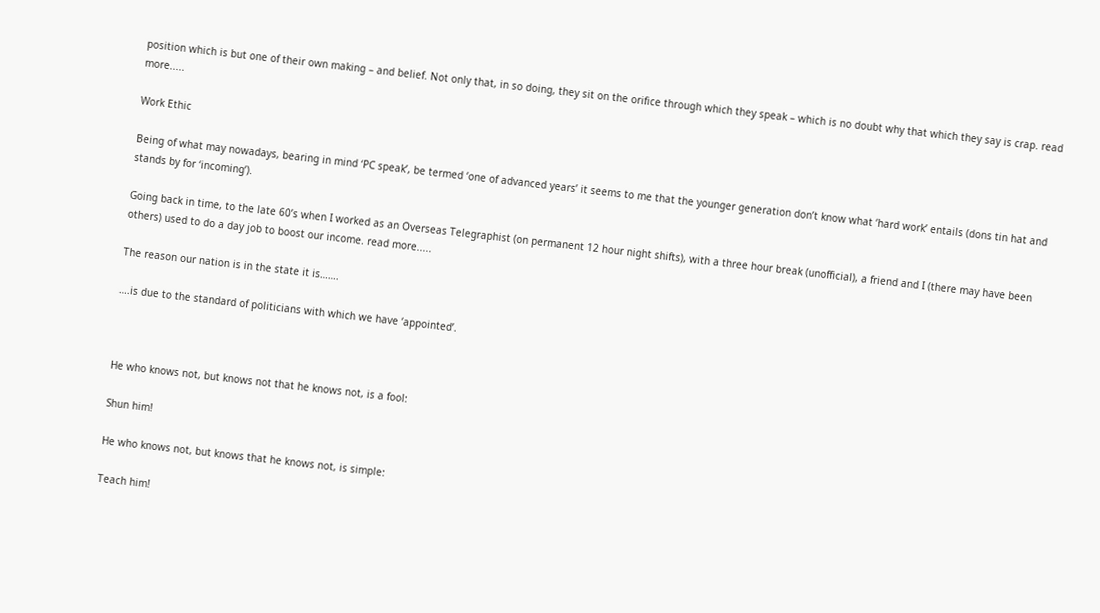position which is but one of their own making – and belief. Not only that, in so doing, they sit on the orifice through which they speak – which is no doubt why that which they say is crap. read more.....

Work Ethic

Being of what may nowadays, bearing in mind ‘PC speak’, be termed ‘one of advanced years’ it seems to me that the younger generation don’t know what ‘hard work’ entails (dons tin hat and stands by for ‘incoming’).

Going back in time, to the late 60’s when I worked as an Overseas Telegraphist (on permanent 12 hour night shifts), with a three hour break (unofficial), a friend and I (there may have been others) used to do a day job to boost our income. read more.....

The reason our nation is in the state it is…….

….is due to the standard of politicians with which we have ‘appointed’.



He who knows not, but knows not that he knows not, is a fool:

Shun him!

He who knows not, but knows that he knows not, is simple:

Teach him!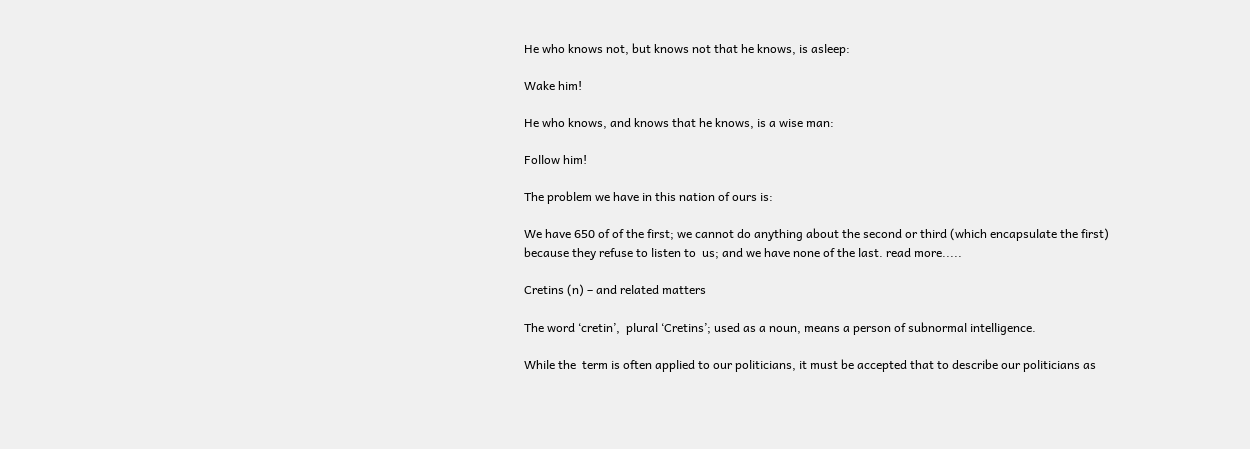He who knows not, but knows not that he knows, is asleep:

Wake him!

He who knows, and knows that he knows, is a wise man:

Follow him!

The problem we have in this nation of ours is:

We have 650 of of the first; we cannot do anything about the second or third (which encapsulate the first) because they refuse to listen to  us; and we have none of the last. read more.....

Cretins (n) – and related matters

The word ‘cretin’,  plural ‘Cretins’; used as a noun, means a person of subnormal intelligence.

While the  term is often applied to our politicians, it must be accepted that to describe our politicians as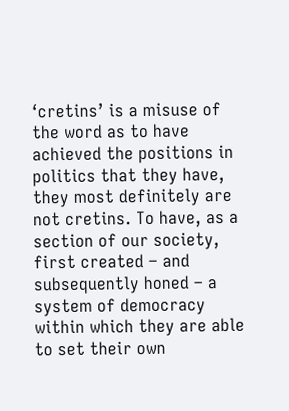‘cretins’ is a misuse of the word as to have achieved the positions in politics that they have, they most definitely are not cretins. To have, as a section of our society, first created – and subsequently honed – a system of democracy within which they are able to set their own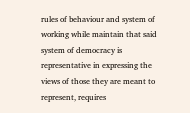rules of behaviour and system of working while maintain that said system of democracy is representative in expressing the views of those they are meant to represent, requires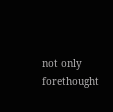not only forethought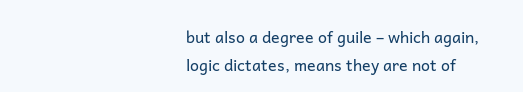but also a degree of guile – which again, logic dictates, means they are not of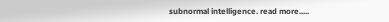subnormal intelligence. read more.....